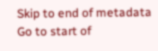Skip to end of metadata
Go to start of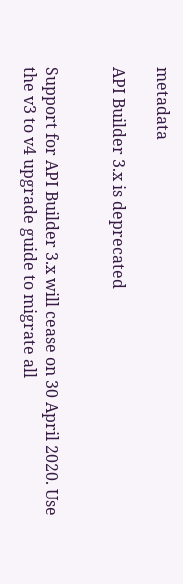metadata

API Builder 3.x is deprecated


Support for API Builder 3.x will cease on 30 April 2020. Use the v3 to v4 upgrade guide to migrate all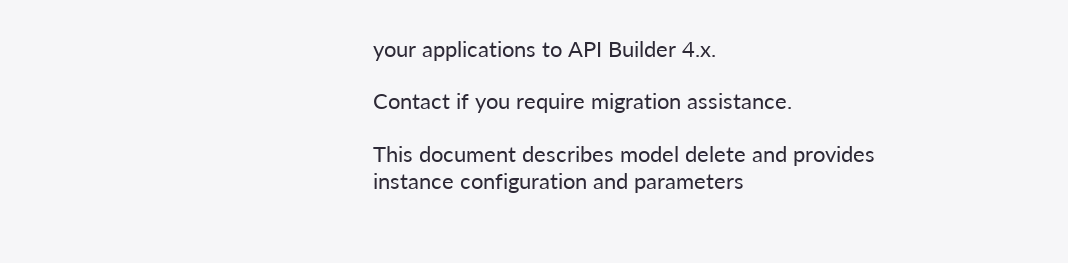your applications to API Builder 4.x.

Contact if you require migration assistance.

This document describes model delete and provides instance configuration and parameters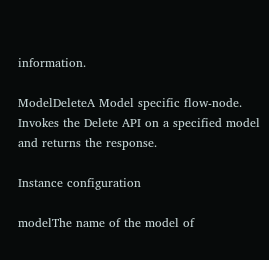information.

ModelDeleteA Model specific flow-node. Invokes the Delete API on a specified model and returns the response.

Instance configuration

modelThe name of the model of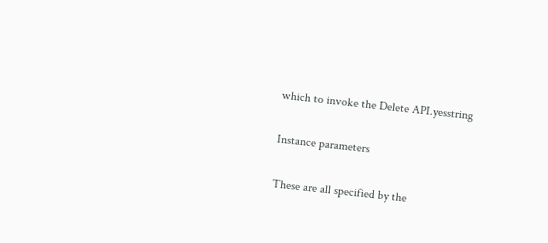which to invoke the Delete API.yesstring

Instance parameters

These are all specified by the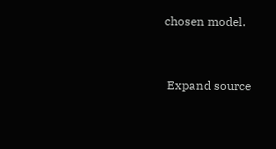chosen model.


 Expand source